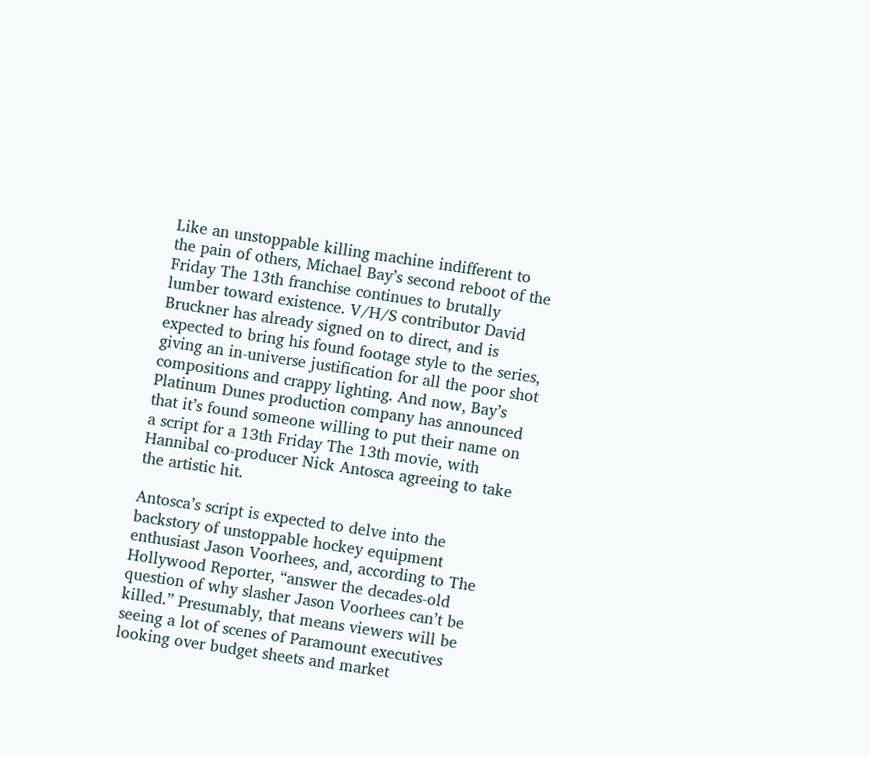Like an unstoppable killing machine indifferent to the pain of others, Michael Bay’s second reboot of the Friday The 13th franchise continues to brutally lumber toward existence. V/H/S contributor David Bruckner has already signed on to direct, and is expected to bring his found footage style to the series, giving an in-universe justification for all the poor shot compositions and crappy lighting. And now, Bay’s Platinum Dunes production company has announced that it’s found someone willing to put their name on a script for a 13th Friday The 13th movie, with Hannibal co-producer Nick Antosca agreeing to take the artistic hit.

Antosca’s script is expected to delve into the backstory of unstoppable hockey equipment enthusiast Jason Voorhees, and, according to The Hollywood Reporter, “answer the decades-old question of why slasher Jason Voorhees can’t be killed.” Presumably, that means viewers will be seeing a lot of scenes of Paramount executives looking over budget sheets and market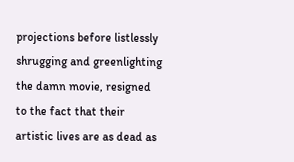projections before listlessly shrugging and greenlighting the damn movie, resigned to the fact that their artistic lives are as dead as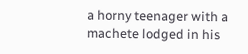a horny teenager with a machete lodged in his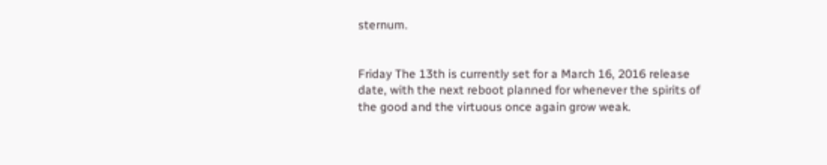sternum.


Friday The 13th is currently set for a March 16, 2016 release date, with the next reboot planned for whenever the spirits of the good and the virtuous once again grow weak.